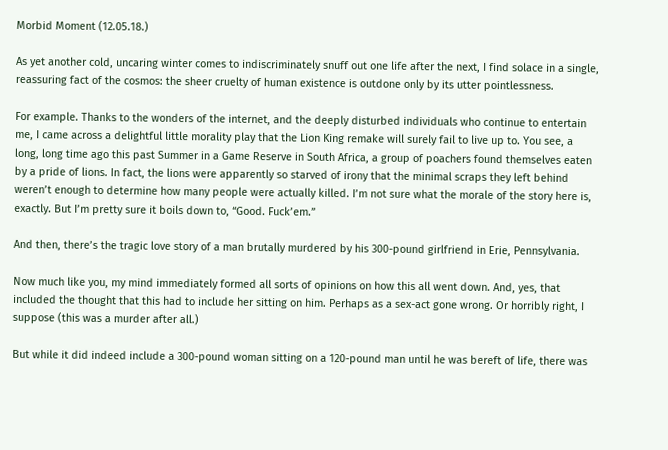Morbid Moment (12.05.18.)

As yet another cold, uncaring winter comes to indiscriminately snuff out one life after the next, I find solace in a single, reassuring fact of the cosmos: the sheer cruelty of human existence is outdone only by its utter pointlessness.

For example. Thanks to the wonders of the internet, and the deeply disturbed individuals who continue to entertain me, I came across a delightful little morality play that the Lion King remake will surely fail to live up to. You see, a long, long time ago this past Summer in a Game Reserve in South Africa, a group of poachers found themselves eaten by a pride of lions. In fact, the lions were apparently so starved of irony that the minimal scraps they left behind weren’t enough to determine how many people were actually killed. I’m not sure what the morale of the story here is, exactly. But I’m pretty sure it boils down to, “Good. Fuck’em.”

And then, there’s the tragic love story of a man brutally murdered by his 300-pound girlfriend in Erie, Pennsylvania.

Now much like you, my mind immediately formed all sorts of opinions on how this all went down. And, yes, that included the thought that this had to include her sitting on him. Perhaps as a sex-act gone wrong. Or horribly right, I suppose (this was a murder after all.)

But while it did indeed include a 300-pound woman sitting on a 120-pound man until he was bereft of life, there was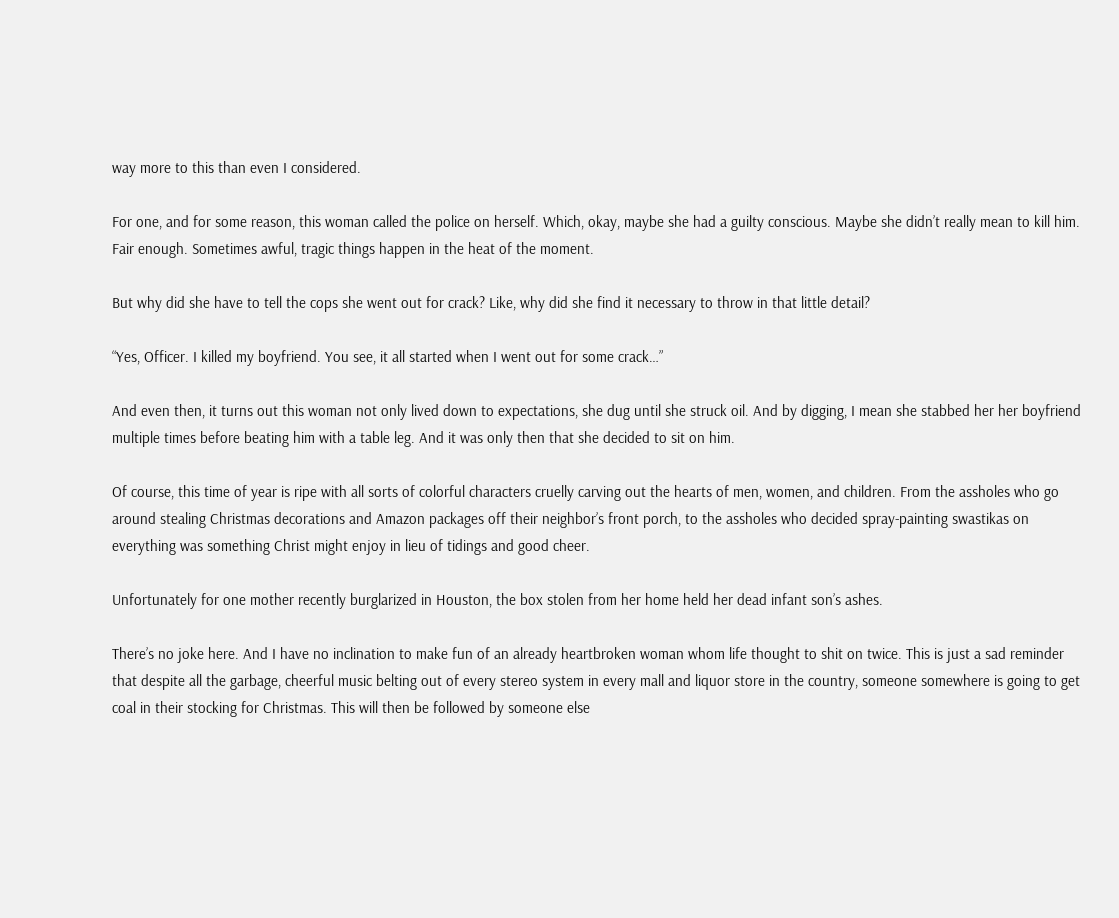way more to this than even I considered.

For one, and for some reason, this woman called the police on herself. Which, okay, maybe she had a guilty conscious. Maybe she didn’t really mean to kill him. Fair enough. Sometimes awful, tragic things happen in the heat of the moment.

But why did she have to tell the cops she went out for crack? Like, why did she find it necessary to throw in that little detail?

“Yes, Officer. I killed my boyfriend. You see, it all started when I went out for some crack…”

And even then, it turns out this woman not only lived down to expectations, she dug until she struck oil. And by digging, I mean she stabbed her her boyfriend multiple times before beating him with a table leg. And it was only then that she decided to sit on him.

Of course, this time of year is ripe with all sorts of colorful characters cruelly carving out the hearts of men, women, and children. From the assholes who go around stealing Christmas decorations and Amazon packages off their neighbor’s front porch, to the assholes who decided spray-painting swastikas on everything was something Christ might enjoy in lieu of tidings and good cheer.

Unfortunately for one mother recently burglarized in Houston, the box stolen from her home held her dead infant son’s ashes.

There’s no joke here. And I have no inclination to make fun of an already heartbroken woman whom life thought to shit on twice. This is just a sad reminder that despite all the garbage, cheerful music belting out of every stereo system in every mall and liquor store in the country, someone somewhere is going to get coal in their stocking for Christmas. This will then be followed by someone else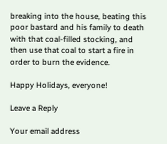breaking into the house, beating this poor bastard and his family to death with that coal-filled stocking, and then use that coal to start a fire in order to burn the evidence.

Happy Holidays, everyone!

Leave a Reply

Your email address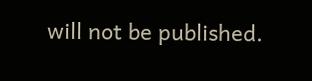will not be published.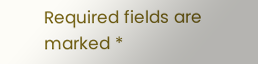Required fields are marked *